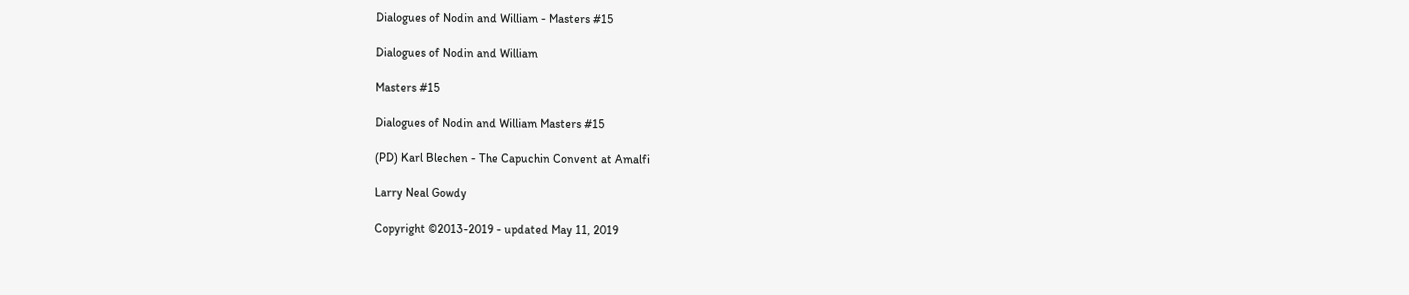Dialogues of Nodin and William - Masters #15

Dialogues of Nodin and William

Masters #15

Dialogues of Nodin and William Masters #15

(PD) Karl Blechen - The Capuchin Convent at Amalfi

Larry Neal Gowdy

Copyright ©2013-2019 - updated May 11, 2019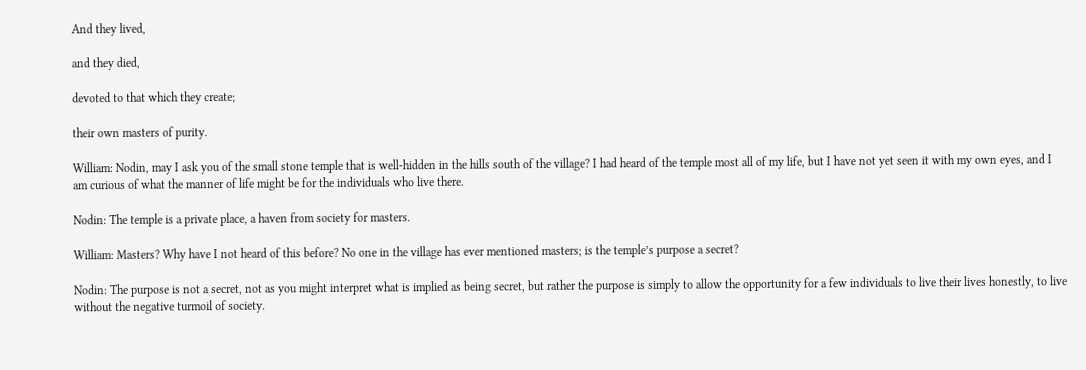And they lived,

and they died,

devoted to that which they create;

their own masters of purity.

William: Nodin, may I ask you of the small stone temple that is well-hidden in the hills south of the village? I had heard of the temple most all of my life, but I have not yet seen it with my own eyes, and I am curious of what the manner of life might be for the individuals who live there.

Nodin: The temple is a private place, a haven from society for masters.

William: Masters? Why have I not heard of this before? No one in the village has ever mentioned masters; is the temple’s purpose a secret?

Nodin: The purpose is not a secret, not as you might interpret what is implied as being secret, but rather the purpose is simply to allow the opportunity for a few individuals to live their lives honestly, to live without the negative turmoil of society.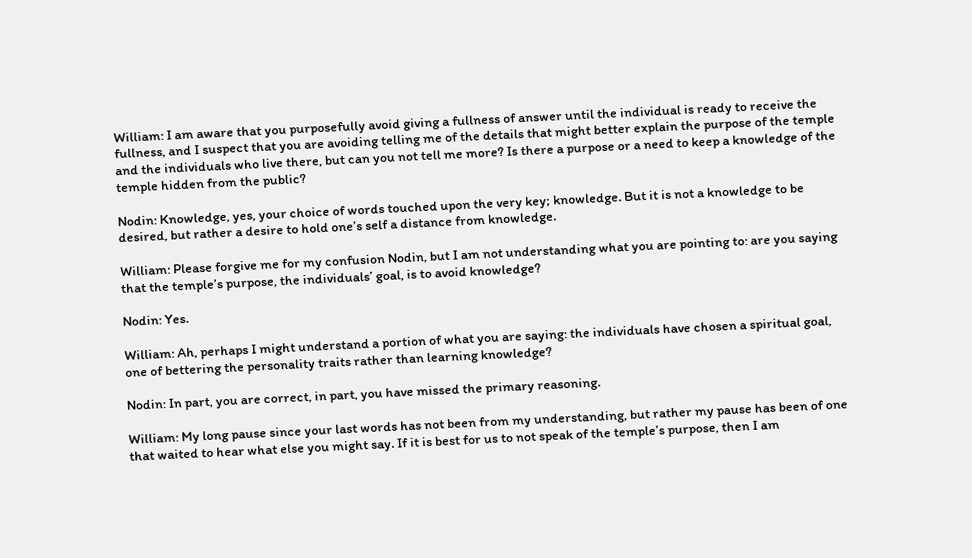William: I am aware that you purposefully avoid giving a fullness of answer until the individual is ready to receive the fullness, and I suspect that you are avoiding telling me of the details that might better explain the purpose of the temple and the individuals who live there, but can you not tell me more? Is there a purpose or a need to keep a knowledge of the temple hidden from the public?

Nodin: Knowledge, yes, your choice of words touched upon the very key; knowledge. But it is not a knowledge to be desired, but rather a desire to hold one’s self a distance from knowledge.

William: Please forgive me for my confusion Nodin, but I am not understanding what you are pointing to: are you saying that the temple’s purpose, the individuals’ goal, is to avoid knowledge?

Nodin: Yes.

William: Ah, perhaps I might understand a portion of what you are saying: the individuals have chosen a spiritual goal, one of bettering the personality traits rather than learning knowledge?

Nodin: In part, you are correct, in part, you have missed the primary reasoning.

William: My long pause since your last words has not been from my understanding, but rather my pause has been of one that waited to hear what else you might say. If it is best for us to not speak of the temple’s purpose, then I am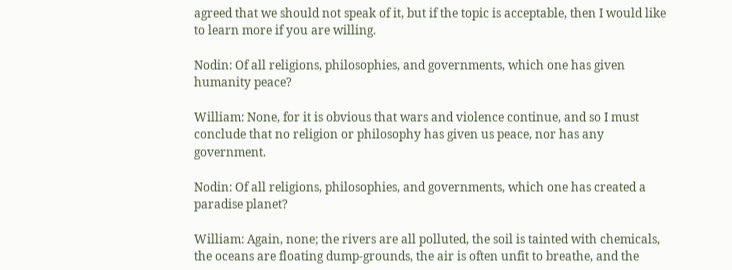agreed that we should not speak of it, but if the topic is acceptable, then I would like to learn more if you are willing.

Nodin: Of all religions, philosophies, and governments, which one has given humanity peace?

William: None, for it is obvious that wars and violence continue, and so I must conclude that no religion or philosophy has given us peace, nor has any government.

Nodin: Of all religions, philosophies, and governments, which one has created a paradise planet?

William: Again, none; the rivers are all polluted, the soil is tainted with chemicals, the oceans are floating dump-grounds, the air is often unfit to breathe, and the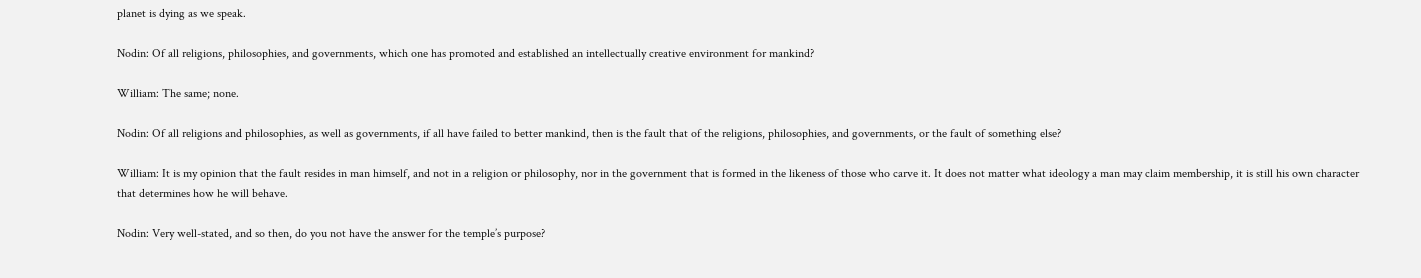planet is dying as we speak.

Nodin: Of all religions, philosophies, and governments, which one has promoted and established an intellectually creative environment for mankind?

William: The same; none.

Nodin: Of all religions and philosophies, as well as governments, if all have failed to better mankind, then is the fault that of the religions, philosophies, and governments, or the fault of something else?

William: It is my opinion that the fault resides in man himself, and not in a religion or philosophy, nor in the government that is formed in the likeness of those who carve it. It does not matter what ideology a man may claim membership, it is still his own character that determines how he will behave.

Nodin: Very well-stated, and so then, do you not have the answer for the temple’s purpose?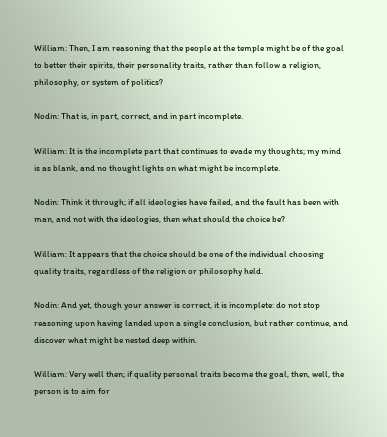William: Then, I am reasoning that the people at the temple might be of the goal to better their spirits, their personality traits, rather than follow a religion, philosophy, or system of politics?

Nodin: That is, in part, correct, and in part incomplete.

William: It is the incomplete part that continues to evade my thoughts; my mind is as blank, and no thought lights on what might be incomplete.

Nodin: Think it through; if all ideologies have failed, and the fault has been with man, and not with the ideologies, then what should the choice be?

William: It appears that the choice should be one of the individual choosing quality traits, regardless of the religion or philosophy held.

Nodin: And yet, though your answer is correct, it is incomplete: do not stop reasoning upon having landed upon a single conclusion, but rather continue, and discover what might be nested deep within.

William: Very well then; if quality personal traits become the goal, then, well, the person is to aim for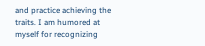and practice achieving the traits. I am humored at myself for recognizing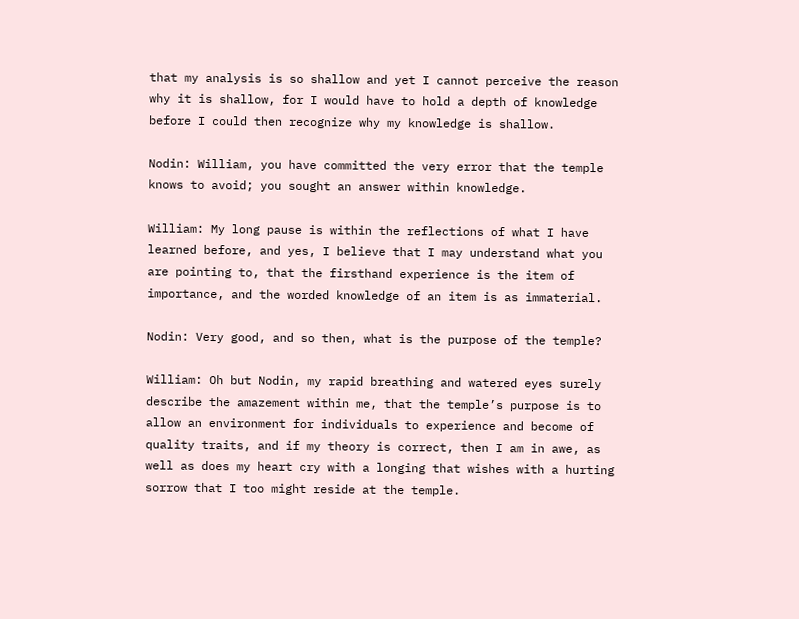that my analysis is so shallow and yet I cannot perceive the reason why it is shallow, for I would have to hold a depth of knowledge before I could then recognize why my knowledge is shallow.

Nodin: William, you have committed the very error that the temple knows to avoid; you sought an answer within knowledge.

William: My long pause is within the reflections of what I have learned before, and yes, I believe that I may understand what you are pointing to, that the firsthand experience is the item of importance, and the worded knowledge of an item is as immaterial.

Nodin: Very good, and so then, what is the purpose of the temple?

William: Oh but Nodin, my rapid breathing and watered eyes surely describe the amazement within me, that the temple’s purpose is to allow an environment for individuals to experience and become of quality traits, and if my theory is correct, then I am in awe, as well as does my heart cry with a longing that wishes with a hurting sorrow that I too might reside at the temple.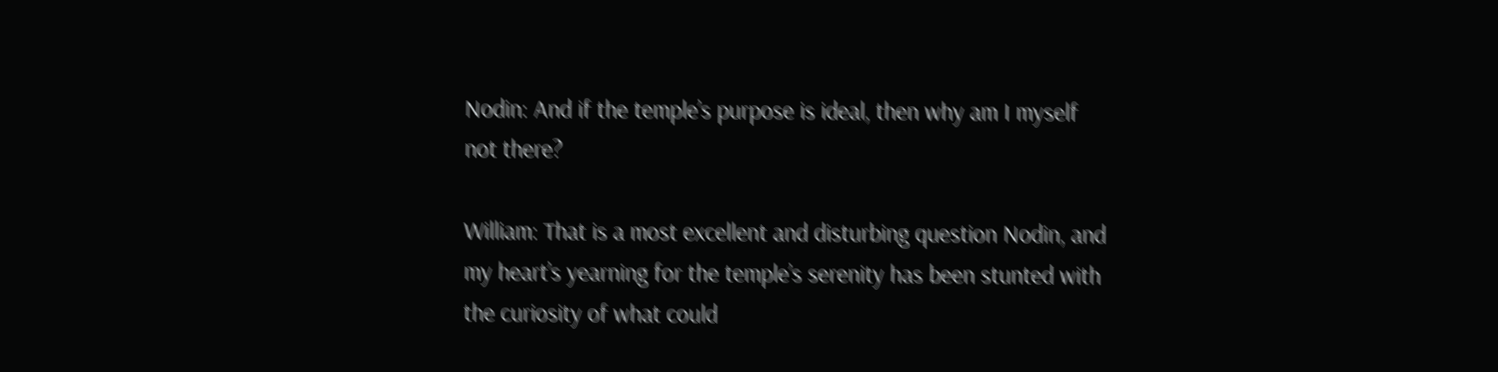Nodin: And if the temple’s purpose is ideal, then why am I myself not there?

William: That is a most excellent and disturbing question Nodin, and my heart’s yearning for the temple’s serenity has been stunted with the curiosity of what could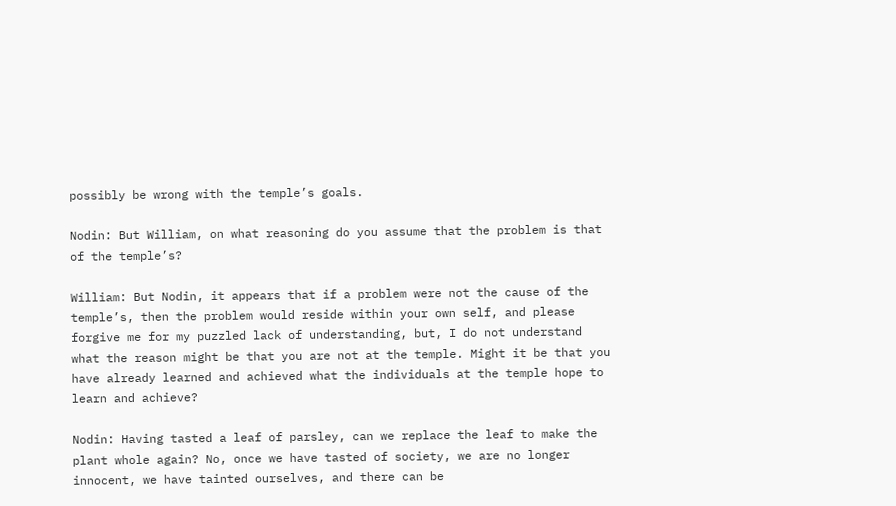possibly be wrong with the temple’s goals.

Nodin: But William, on what reasoning do you assume that the problem is that of the temple’s?

William: But Nodin, it appears that if a problem were not the cause of the temple’s, then the problem would reside within your own self, and please forgive me for my puzzled lack of understanding, but, I do not understand what the reason might be that you are not at the temple. Might it be that you have already learned and achieved what the individuals at the temple hope to learn and achieve?

Nodin: Having tasted a leaf of parsley, can we replace the leaf to make the plant whole again? No, once we have tasted of society, we are no longer innocent, we have tainted ourselves, and there can be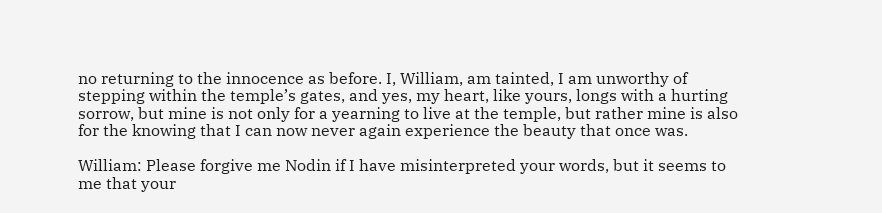no returning to the innocence as before. I, William, am tainted, I am unworthy of stepping within the temple’s gates, and yes, my heart, like yours, longs with a hurting sorrow, but mine is not only for a yearning to live at the temple, but rather mine is also for the knowing that I can now never again experience the beauty that once was.

William: Please forgive me Nodin if I have misinterpreted your words, but it seems to me that your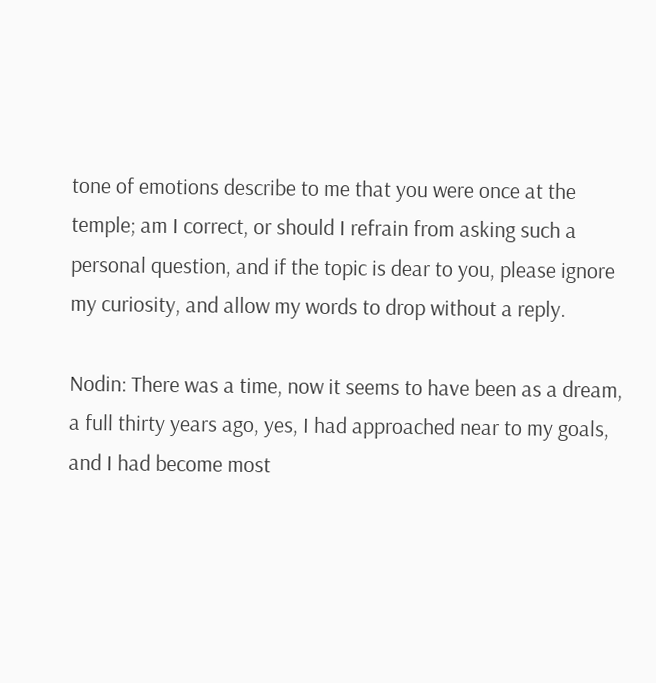tone of emotions describe to me that you were once at the temple; am I correct, or should I refrain from asking such a personal question, and if the topic is dear to you, please ignore my curiosity, and allow my words to drop without a reply.

Nodin: There was a time, now it seems to have been as a dream, a full thirty years ago, yes, I had approached near to my goals, and I had become most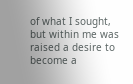of what I sought, but within me was raised a desire to become a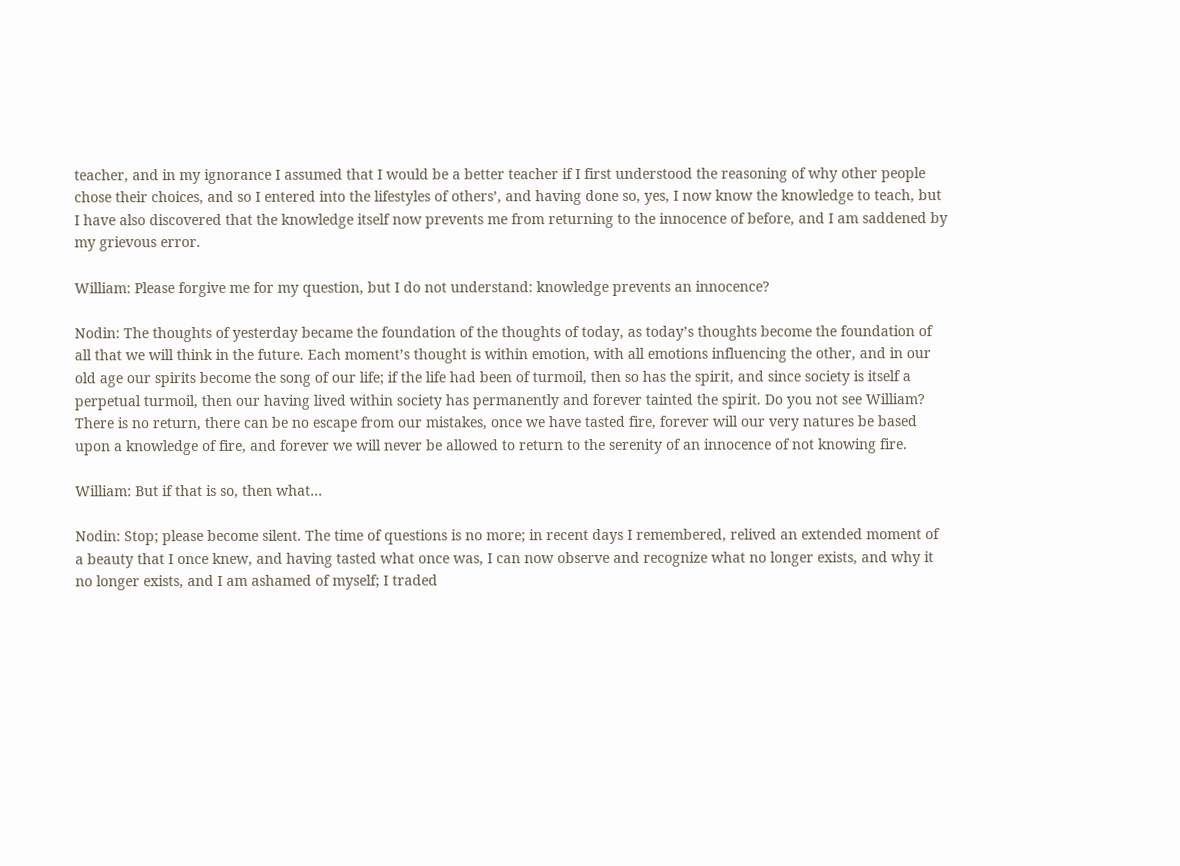teacher, and in my ignorance I assumed that I would be a better teacher if I first understood the reasoning of why other people chose their choices, and so I entered into the lifestyles of others’, and having done so, yes, I now know the knowledge to teach, but I have also discovered that the knowledge itself now prevents me from returning to the innocence of before, and I am saddened by my grievous error.

William: Please forgive me for my question, but I do not understand: knowledge prevents an innocence?

Nodin: The thoughts of yesterday became the foundation of the thoughts of today, as today’s thoughts become the foundation of all that we will think in the future. Each moment’s thought is within emotion, with all emotions influencing the other, and in our old age our spirits become the song of our life; if the life had been of turmoil, then so has the spirit, and since society is itself a perpetual turmoil, then our having lived within society has permanently and forever tainted the spirit. Do you not see William? There is no return, there can be no escape from our mistakes, once we have tasted fire, forever will our very natures be based upon a knowledge of fire, and forever we will never be allowed to return to the serenity of an innocence of not knowing fire.

William: But if that is so, then what…

Nodin: Stop; please become silent. The time of questions is no more; in recent days I remembered, relived an extended moment of a beauty that I once knew, and having tasted what once was, I can now observe and recognize what no longer exists, and why it no longer exists, and I am ashamed of myself; I traded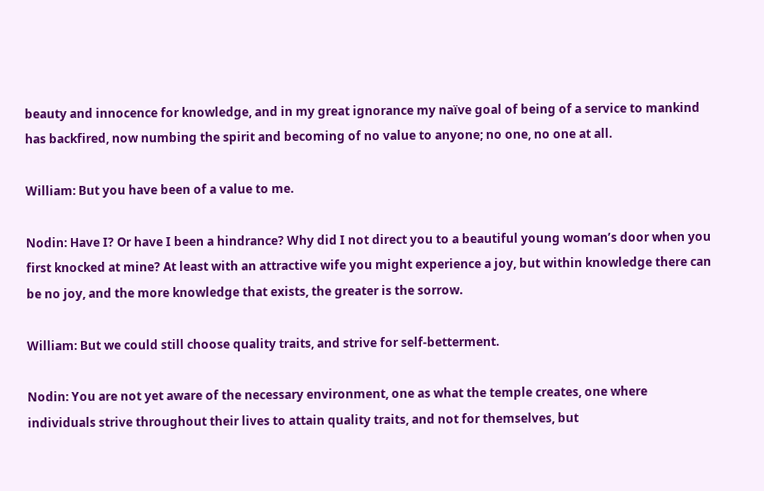beauty and innocence for knowledge, and in my great ignorance my naïve goal of being of a service to mankind has backfired, now numbing the spirit and becoming of no value to anyone; no one, no one at all.

William: But you have been of a value to me.

Nodin: Have I? Or have I been a hindrance? Why did I not direct you to a beautiful young woman’s door when you first knocked at mine? At least with an attractive wife you might experience a joy, but within knowledge there can be no joy, and the more knowledge that exists, the greater is the sorrow.

William: But we could still choose quality traits, and strive for self-betterment.

Nodin: You are not yet aware of the necessary environment, one as what the temple creates, one where individuals strive throughout their lives to attain quality traits, and not for themselves, but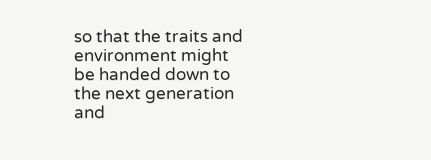so that the traits and environment might be handed down to the next generation and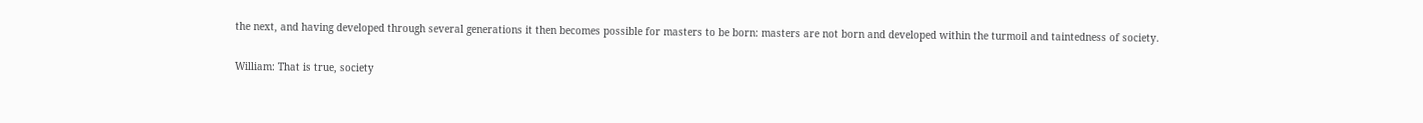the next, and having developed through several generations it then becomes possible for masters to be born: masters are not born and developed within the turmoil and taintedness of society.

William: That is true, society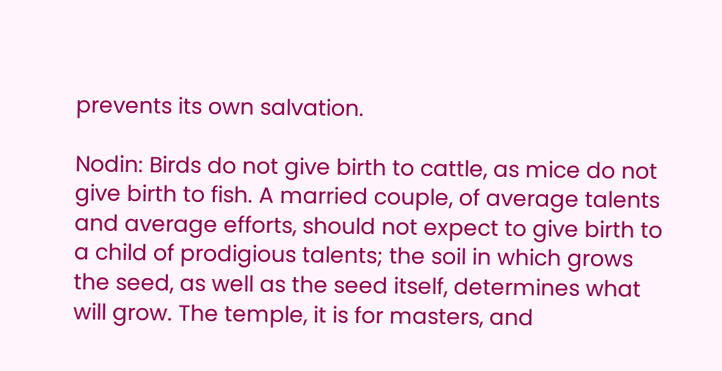prevents its own salvation.

Nodin: Birds do not give birth to cattle, as mice do not give birth to fish. A married couple, of average talents and average efforts, should not expect to give birth to a child of prodigious talents; the soil in which grows the seed, as well as the seed itself, determines what will grow. The temple, it is for masters, and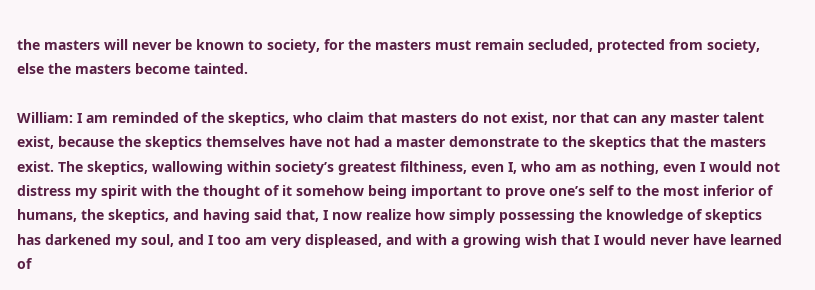the masters will never be known to society, for the masters must remain secluded, protected from society, else the masters become tainted.

William: I am reminded of the skeptics, who claim that masters do not exist, nor that can any master talent exist, because the skeptics themselves have not had a master demonstrate to the skeptics that the masters exist. The skeptics, wallowing within society’s greatest filthiness, even I, who am as nothing, even I would not distress my spirit with the thought of it somehow being important to prove one’s self to the most inferior of humans, the skeptics, and having said that, I now realize how simply possessing the knowledge of skeptics has darkened my soul, and I too am very displeased, and with a growing wish that I would never have learned of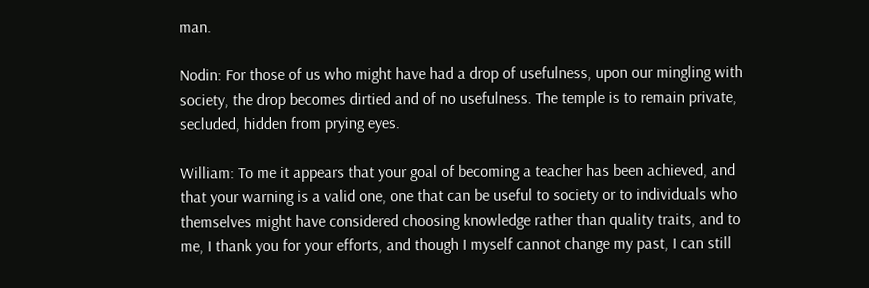man.

Nodin: For those of us who might have had a drop of usefulness, upon our mingling with society, the drop becomes dirtied and of no usefulness. The temple is to remain private, secluded, hidden from prying eyes.

William: To me it appears that your goal of becoming a teacher has been achieved, and that your warning is a valid one, one that can be useful to society or to individuals who themselves might have considered choosing knowledge rather than quality traits, and to me, I thank you for your efforts, and though I myself cannot change my past, I can still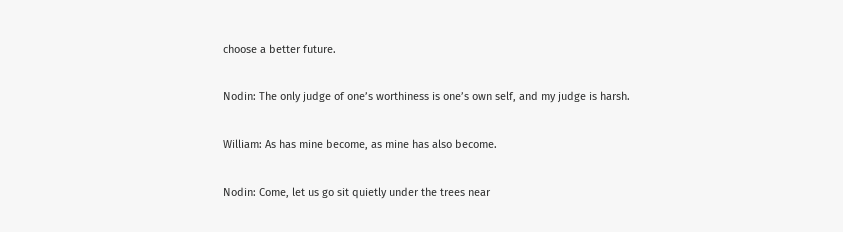choose a better future.

Nodin: The only judge of one’s worthiness is one’s own self, and my judge is harsh.

William: As has mine become, as mine has also become.

Nodin: Come, let us go sit quietly under the trees near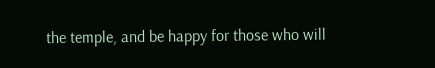the temple, and be happy for those who will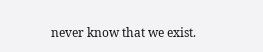never know that we exist.